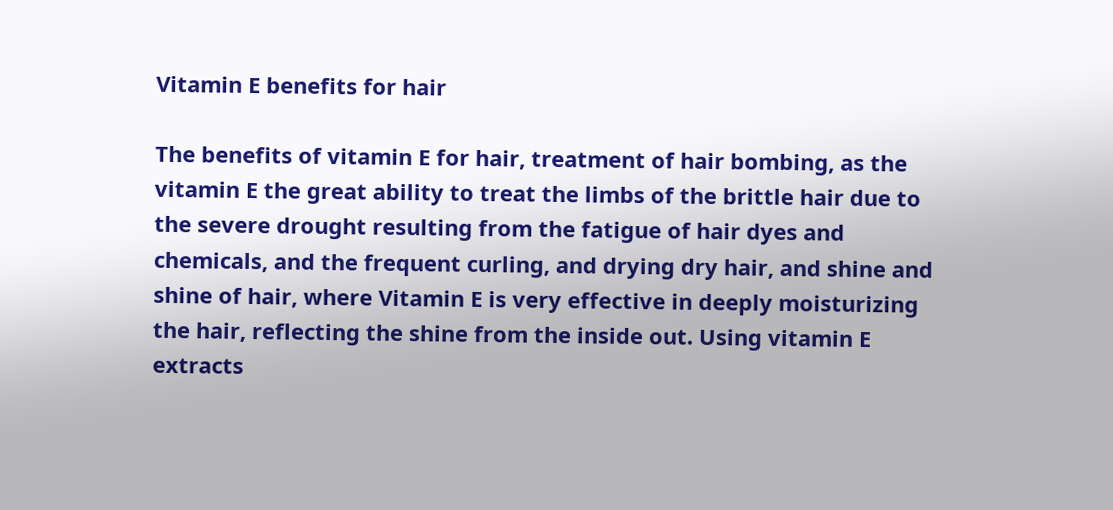Vitamin E benefits for hair

The benefits of vitamin E for hair, treatment of hair bombing, as the vitamin E the great ability to treat the limbs of the brittle hair due to the severe drought resulting from the fatigue of hair dyes and chemicals, and the frequent curling, and drying dry hair, and shine and shine of hair, where Vitamin E is very effective in deeply moisturizing the hair, reflecting the shine from the inside out. Using vitamin E extracts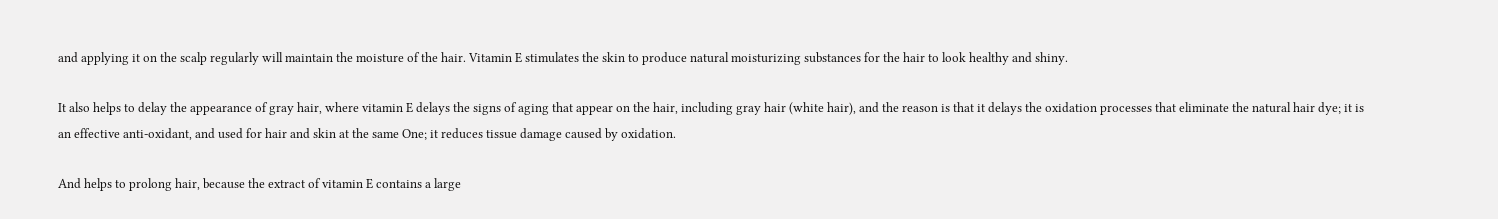and applying it on the scalp regularly will maintain the moisture of the hair. Vitamin E stimulates the skin to produce natural moisturizing substances for the hair to look healthy and shiny.

It also helps to delay the appearance of gray hair, where vitamin E delays the signs of aging that appear on the hair, including gray hair (white hair), and the reason is that it delays the oxidation processes that eliminate the natural hair dye; it is an effective anti-oxidant, and used for hair and skin at the same One; it reduces tissue damage caused by oxidation.

And helps to prolong hair, because the extract of vitamin E contains a large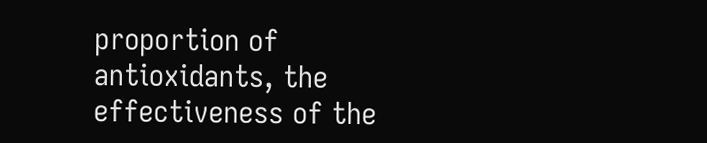proportion of antioxidants, the effectiveness of the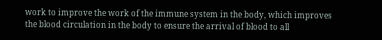work to improve the work of the immune system in the body, which improves the blood circulation in the body to ensure the arrival of blood to all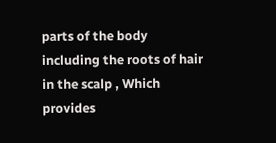parts of the body including the roots of hair in the scalp , Which provides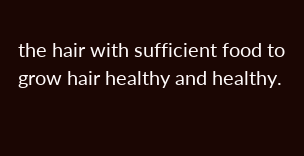the hair with sufficient food to grow hair healthy and healthy.